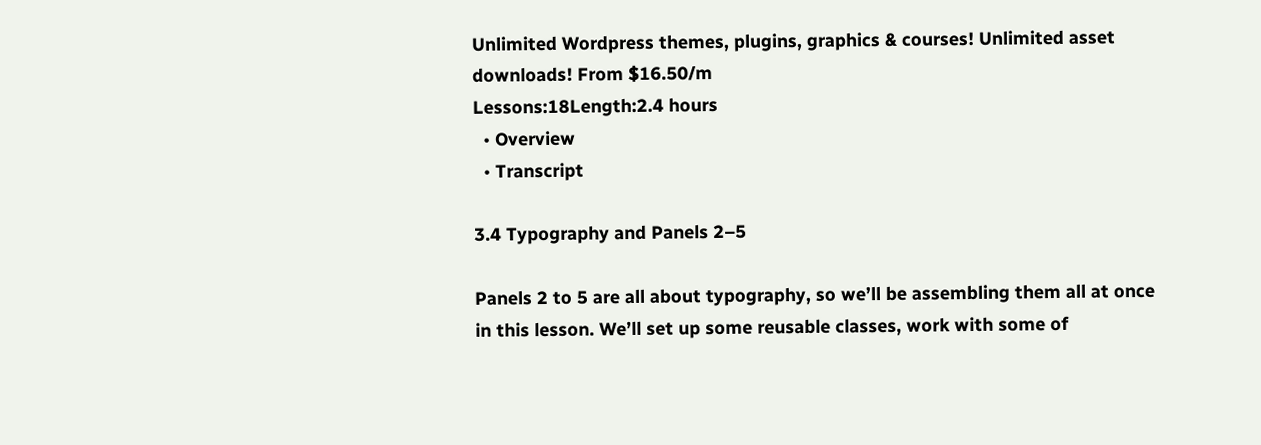Unlimited Wordpress themes, plugins, graphics & courses! Unlimited asset downloads! From $16.50/m
Lessons:18Length:2.4 hours
  • Overview
  • Transcript

3.4 Typography and Panels 2–5

Panels 2 to 5 are all about typography, so we’ll be assembling them all at once in this lesson. We’ll set up some reusable classes, work with some of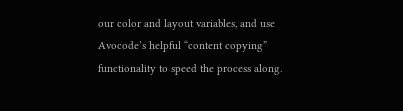our color and layout variables, and use Avocode’s helpful “content copying” functionality to speed the process along.